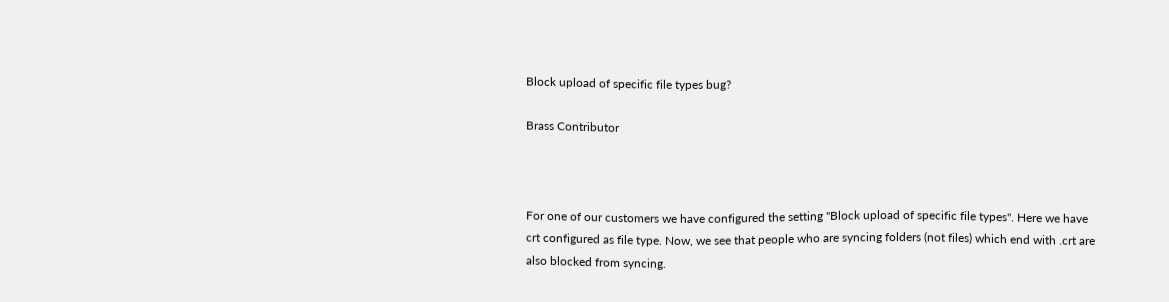Block upload of specific file types bug?

Brass Contributor



For one of our customers we have configured the setting "Block upload of specific file types". Here we have crt configured as file type. Now, we see that people who are syncing folders (not files) which end with .crt are also blocked from syncing.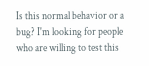Is this normal behavior or a bug? I'm looking for people who are willing to test this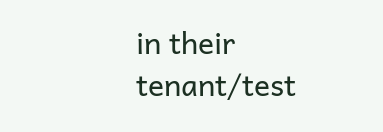in their tenant/test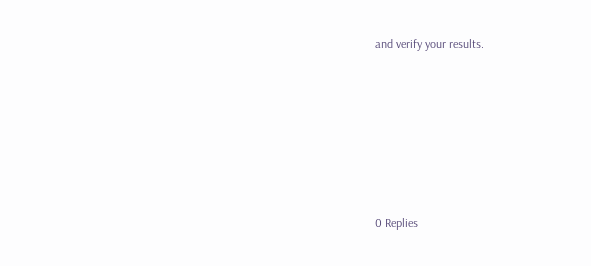and verify your results.







0 Replies